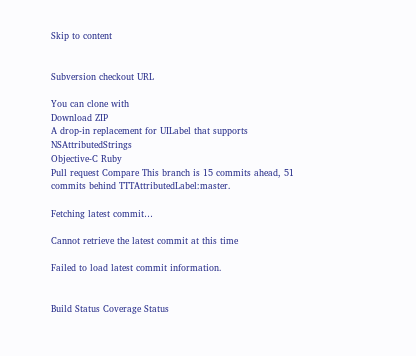Skip to content


Subversion checkout URL

You can clone with
Download ZIP
A drop-in replacement for UILabel that supports NSAttributedStrings
Objective-C Ruby
Pull request Compare This branch is 15 commits ahead, 51 commits behind TTTAttributedLabel:master.

Fetching latest commit…

Cannot retrieve the latest commit at this time

Failed to load latest commit information.


Build Status Coverage Status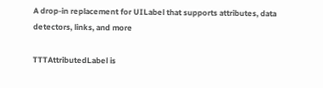A drop-in replacement for UILabel that supports attributes, data detectors, links, and more

TTTAttributedLabel is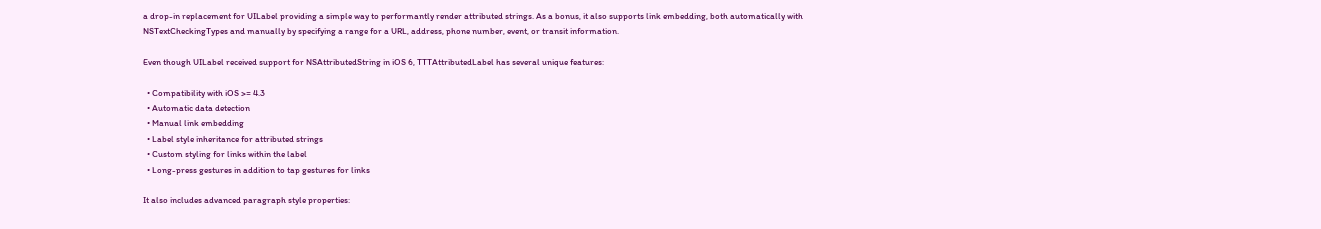a drop-in replacement for UILabel providing a simple way to performantly render attributed strings. As a bonus, it also supports link embedding, both automatically with NSTextCheckingTypes and manually by specifying a range for a URL, address, phone number, event, or transit information.

Even though UILabel received support for NSAttributedString in iOS 6, TTTAttributedLabel has several unique features:

  • Compatibility with iOS >= 4.3
  • Automatic data detection
  • Manual link embedding
  • Label style inheritance for attributed strings
  • Custom styling for links within the label
  • Long-press gestures in addition to tap gestures for links

It also includes advanced paragraph style properties: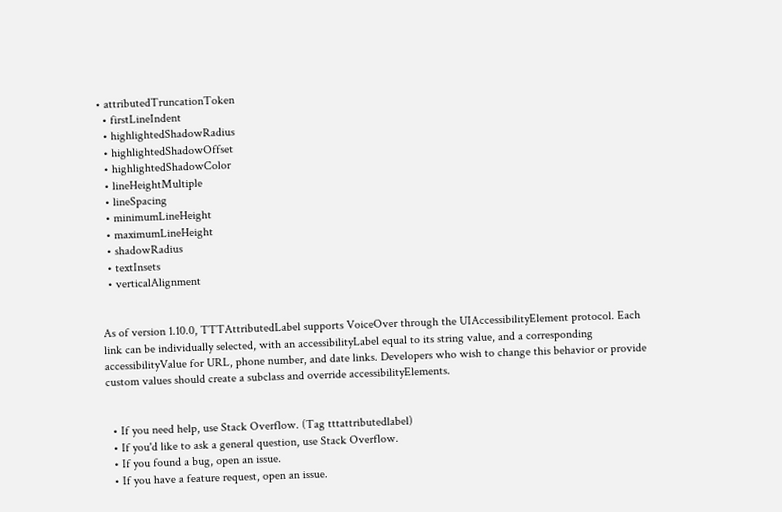• attributedTruncationToken
  • firstLineIndent
  • highlightedShadowRadius
  • highlightedShadowOffset
  • highlightedShadowColor
  • lineHeightMultiple
  • lineSpacing
  • minimumLineHeight
  • maximumLineHeight
  • shadowRadius
  • textInsets
  • verticalAlignment


As of version 1.10.0, TTTAttributedLabel supports VoiceOver through the UIAccessibilityElement protocol. Each link can be individually selected, with an accessibilityLabel equal to its string value, and a corresponding accessibilityValue for URL, phone number, and date links. Developers who wish to change this behavior or provide custom values should create a subclass and override accessibilityElements.


  • If you need help, use Stack Overflow. (Tag tttattributedlabel)
  • If you'd like to ask a general question, use Stack Overflow.
  • If you found a bug, open an issue.
  • If you have a feature request, open an issue.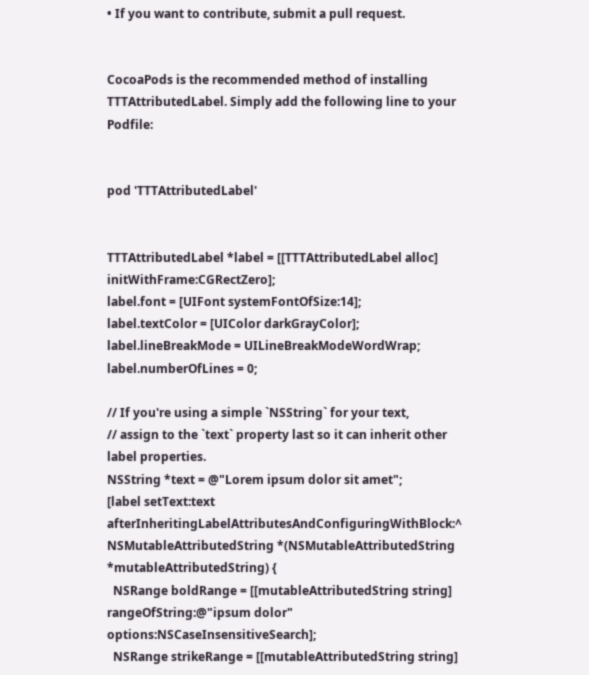• If you want to contribute, submit a pull request.


CocoaPods is the recommended method of installing TTTAttributedLabel. Simply add the following line to your Podfile:


pod 'TTTAttributedLabel'


TTTAttributedLabel *label = [[TTTAttributedLabel alloc] initWithFrame:CGRectZero];
label.font = [UIFont systemFontOfSize:14];
label.textColor = [UIColor darkGrayColor];
label.lineBreakMode = UILineBreakModeWordWrap;
label.numberOfLines = 0;

// If you're using a simple `NSString` for your text,
// assign to the `text` property last so it can inherit other label properties.
NSString *text = @"Lorem ipsum dolor sit amet";
[label setText:text afterInheritingLabelAttributesAndConfiguringWithBlock:^ NSMutableAttributedString *(NSMutableAttributedString *mutableAttributedString) {
  NSRange boldRange = [[mutableAttributedString string] rangeOfString:@"ipsum dolor" options:NSCaseInsensitiveSearch];
  NSRange strikeRange = [[mutableAttributedString string]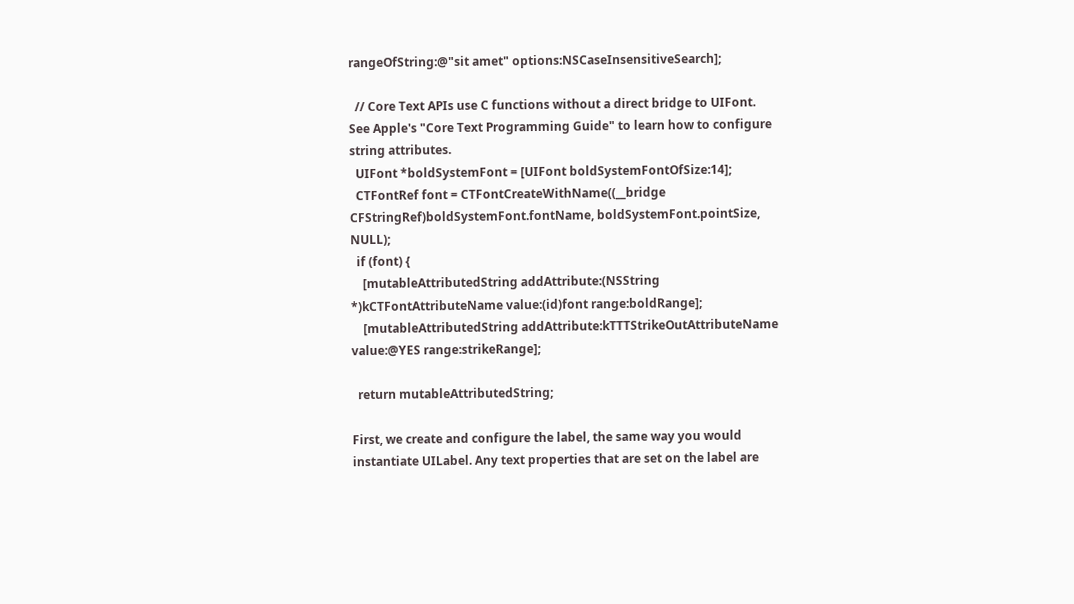rangeOfString:@"sit amet" options:NSCaseInsensitiveSearch];

  // Core Text APIs use C functions without a direct bridge to UIFont. See Apple's "Core Text Programming Guide" to learn how to configure string attributes.
  UIFont *boldSystemFont = [UIFont boldSystemFontOfSize:14];
  CTFontRef font = CTFontCreateWithName((__bridge CFStringRef)boldSystemFont.fontName, boldSystemFont.pointSize, NULL);
  if (font) {
    [mutableAttributedString addAttribute:(NSString *)kCTFontAttributeName value:(id)font range:boldRange];
    [mutableAttributedString addAttribute:kTTTStrikeOutAttributeName value:@YES range:strikeRange];

  return mutableAttributedString;

First, we create and configure the label, the same way you would instantiate UILabel. Any text properties that are set on the label are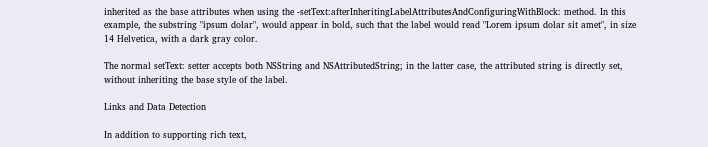inherited as the base attributes when using the -setText:afterInheritingLabelAttributesAndConfiguringWithBlock: method. In this example, the substring "ipsum dolar", would appear in bold, such that the label would read "Lorem ipsum dolar sit amet", in size 14 Helvetica, with a dark gray color.

The normal setText: setter accepts both NSString and NSAttributedString; in the latter case, the attributed string is directly set, without inheriting the base style of the label.

Links and Data Detection

In addition to supporting rich text,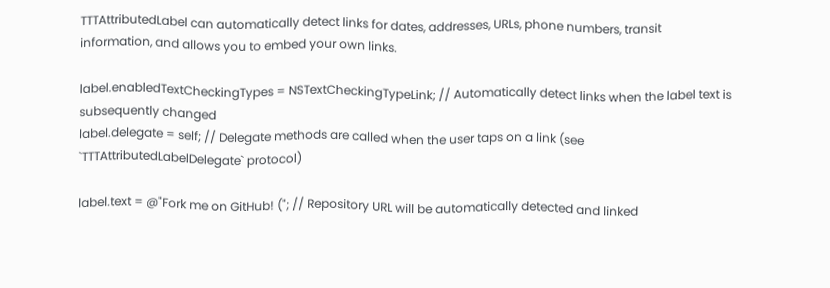TTTAttributedLabel can automatically detect links for dates, addresses, URLs, phone numbers, transit information, and allows you to embed your own links.

label.enabledTextCheckingTypes = NSTextCheckingTypeLink; // Automatically detect links when the label text is subsequently changed
label.delegate = self; // Delegate methods are called when the user taps on a link (see `TTTAttributedLabelDelegate` protocol)

label.text = @"Fork me on GitHub! ("; // Repository URL will be automatically detected and linked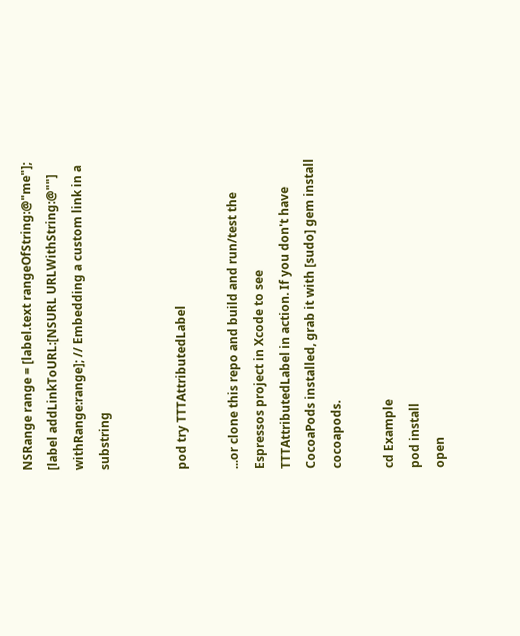NSRange range = [label.text rangeOfString:@"me"];
[label addLinkToURL:[NSURL URLWithString:@""] withRange:range]; // Embedding a custom link in a substring


pod try TTTAttributedLabel

...or clone this repo and build and run/test the Espressos project in Xcode to see TTTAttributedLabel in action. If you don't have CocoaPods installed, grab it with [sudo] gem install cocoapods.

cd Example
pod install
open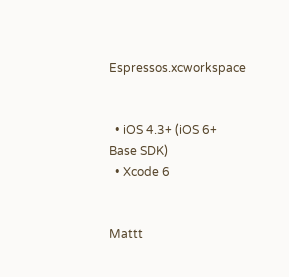Espressos.xcworkspace


  • iOS 4.3+ (iOS 6+ Base SDK)
  • Xcode 6


Mattt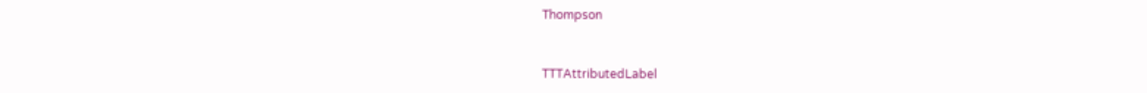Thompson


TTTAttributedLabel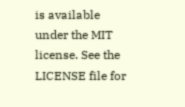is available under the MIT license. See the LICENSE file for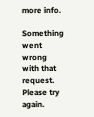more info.

Something went wrong with that request. Please try again.